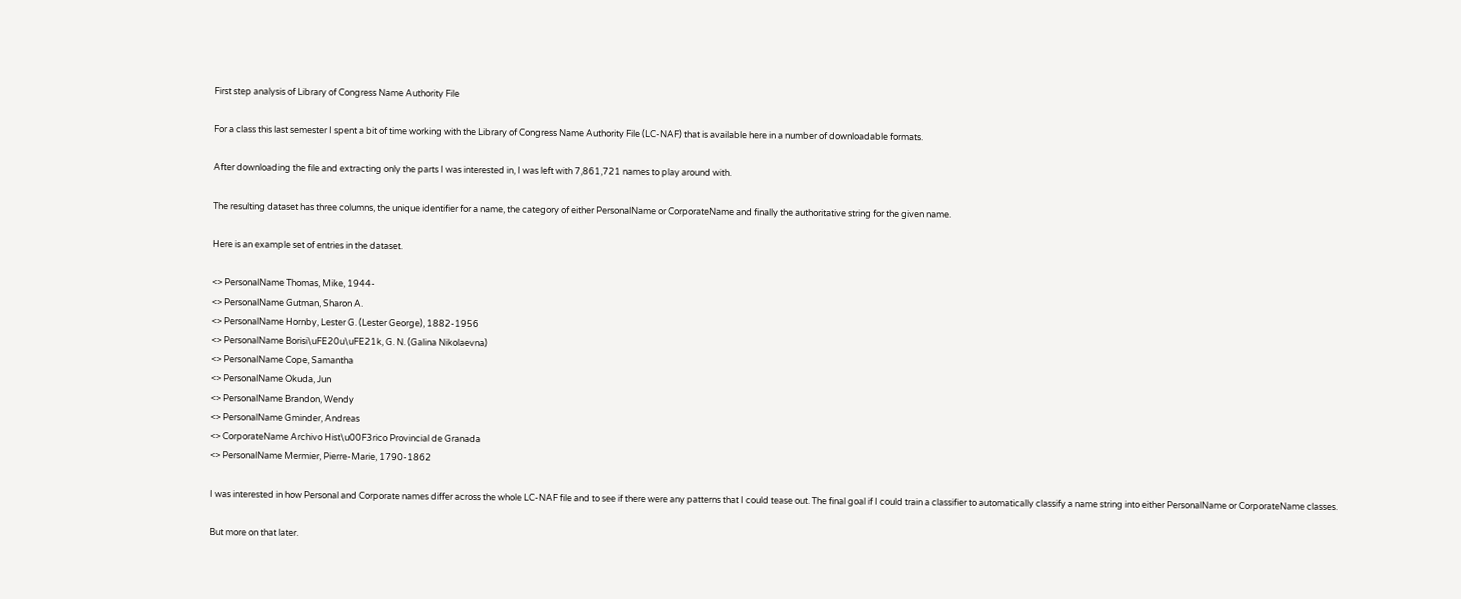First step analysis of Library of Congress Name Authority File

For a class this last semester I spent a bit of time working with the Library of Congress Name Authority File (LC-NAF) that is available here in a number of downloadable formats.

After downloading the file and extracting only the parts I was interested in, I was left with 7,861,721 names to play around with.

The resulting dataset has three columns, the unique identifier for a name, the category of either PersonalName or CorporateName and finally the authoritative string for the given name.

Here is an example set of entries in the dataset.

<> PersonalName Thomas, Mike, 1944-
<> PersonalName Gutman, Sharon A.
<> PersonalName Hornby, Lester G. (Lester George), 1882-1956
<> PersonalName Borisi\uFE20u\uFE21k, G. N. (Galina Nikolaevna)
<> PersonalName Cope, Samantha
<> PersonalName Okuda, Jun
<> PersonalName Brandon, Wendy
<> PersonalName Gminder, Andreas
<> CorporateName Archivo Hist\u00F3rico Provincial de Granada
<> PersonalName Mermier, Pierre-Marie, 1790-1862

I was interested in how Personal and Corporate names differ across the whole LC-NAF file and to see if there were any patterns that I could tease out. The final goal if I could train a classifier to automatically classify a name string into either PersonalName or CorporateName classes.

But more on that later.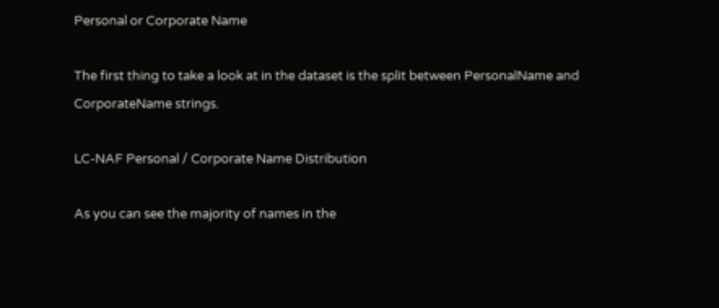Personal or Corporate Name

The first thing to take a look at in the dataset is the split between PersonalName and CorporateName strings.

LC-NAF Personal / Corporate Name Distribution

As you can see the majority of names in the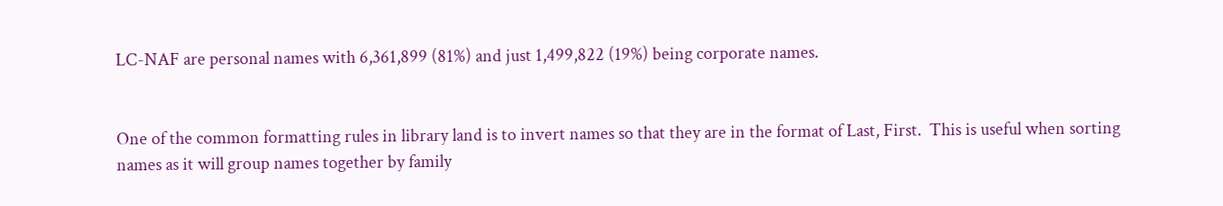LC-NAF are personal names with 6,361,899 (81%) and just 1,499,822 (19%) being corporate names.


One of the common formatting rules in library land is to invert names so that they are in the format of Last, First.  This is useful when sorting names as it will group names together by family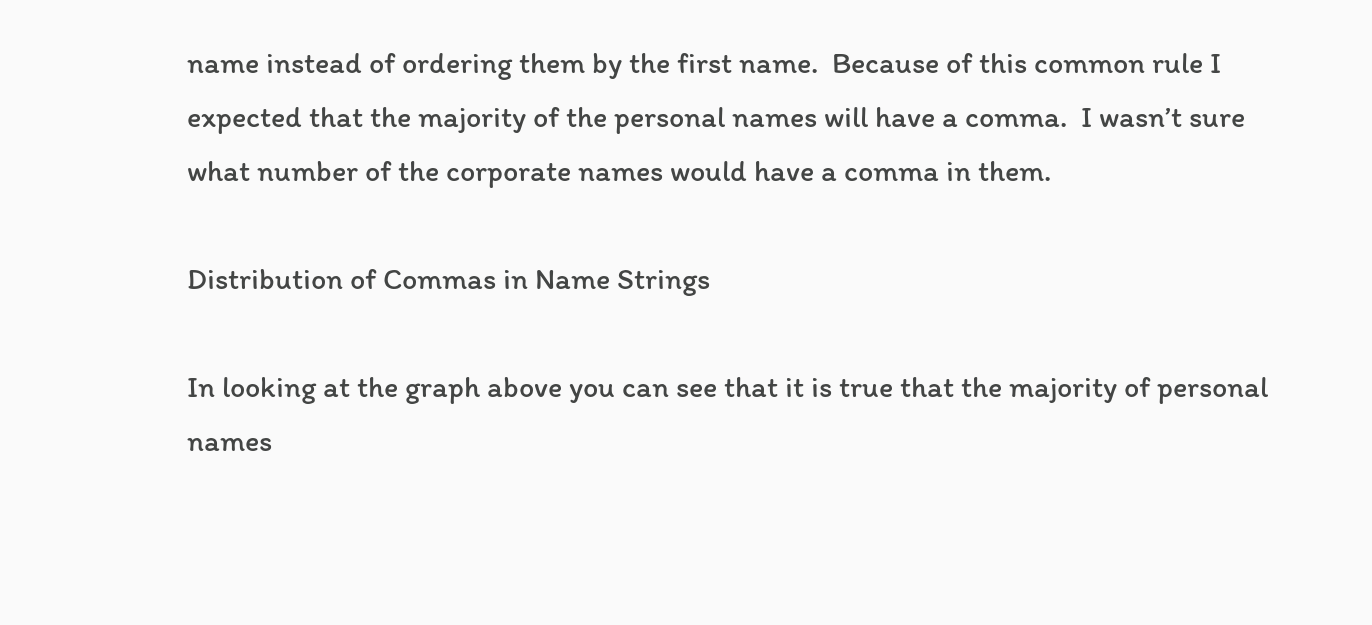name instead of ordering them by the first name.  Because of this common rule I expected that the majority of the personal names will have a comma.  I wasn’t sure what number of the corporate names would have a comma in them.

Distribution of Commas in Name Strings

In looking at the graph above you can see that it is true that the majority of personal names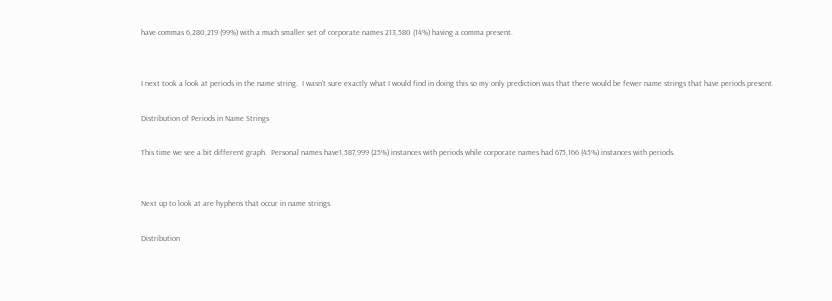have commas 6,280,219 (99%) with a much smaller set of corporate names 213,580 (14%) having a comma present.


I next took a look at periods in the name string.  I wasn’t sure exactly what I would find in doing this so my only prediction was that there would be fewer name strings that have periods present.

Distribution of Periods in Name Strings

This time we see a bit different graph.  Personal names have1,587,999 (25%) instances with periods while corporate names had 675,166 (45%) instances with periods.


Next up to look at are hyphens that occur in name strings.

Distribution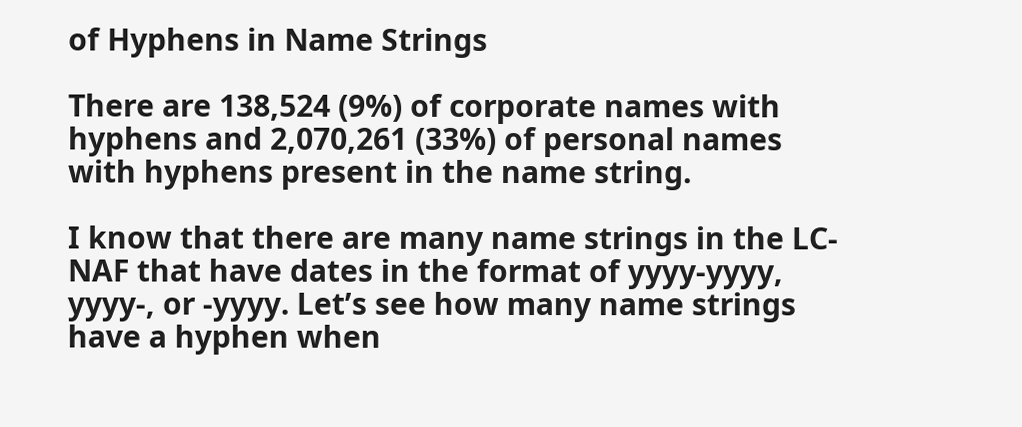of Hyphens in Name Strings

There are 138,524 (9%) of corporate names with hyphens and 2,070,261 (33%) of personal names with hyphens present in the name string.

I know that there are many name strings in the LC-NAF that have dates in the format of yyyy-yyyy, yyyy-, or -yyyy. Let’s see how many name strings have a hyphen when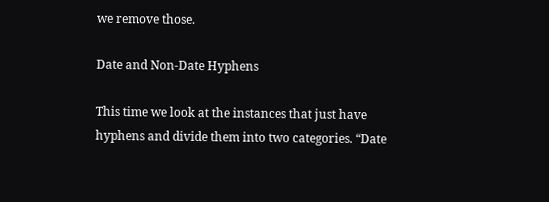we remove those.

Date and Non-Date Hyphens

This time we look at the instances that just have hyphens and divide them into two categories. “Date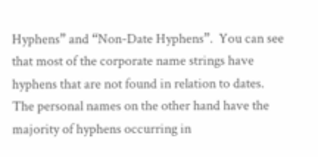Hyphens” and “Non-Date Hyphens”.  You can see that most of the corporate name strings have hyphens that are not found in relation to dates.  The personal names on the other hand have the majority of hyphens occurring in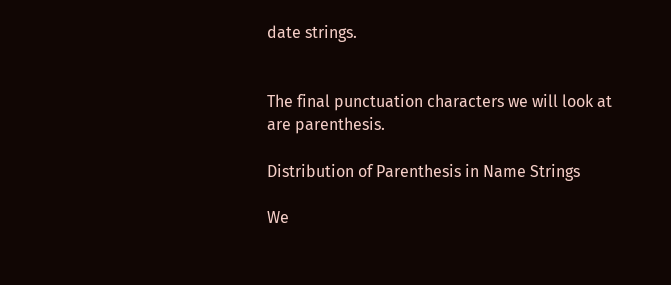date strings.


The final punctuation characters we will look at are parenthesis.

Distribution of Parenthesis in Name Strings

We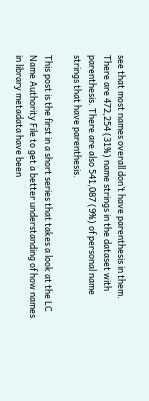see that most names overall don’t have parenthesis in them.  There are 472,254 (31%) name strings in the dataset with parenthesis. There are also 541,087 (9%) of personal name strings that have parenthesis.

This post is the first in a short series that takes a look at the LC Name Authority File to get a better understanding of how names in library metadata have been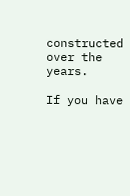constructed over the years.

If you have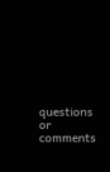questions or comments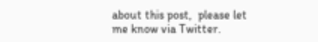about this post,  please let me know via Twitter.